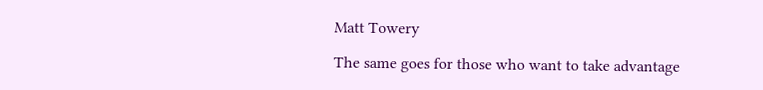Matt Towery

The same goes for those who want to take advantage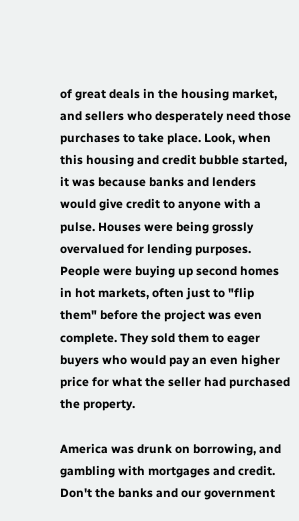of great deals in the housing market, and sellers who desperately need those purchases to take place. Look, when this housing and credit bubble started, it was because banks and lenders would give credit to anyone with a pulse. Houses were being grossly overvalued for lending purposes. People were buying up second homes in hot markets, often just to "flip them" before the project was even complete. They sold them to eager buyers who would pay an even higher price for what the seller had purchased the property.

America was drunk on borrowing, and gambling with mortgages and credit. Don't the banks and our government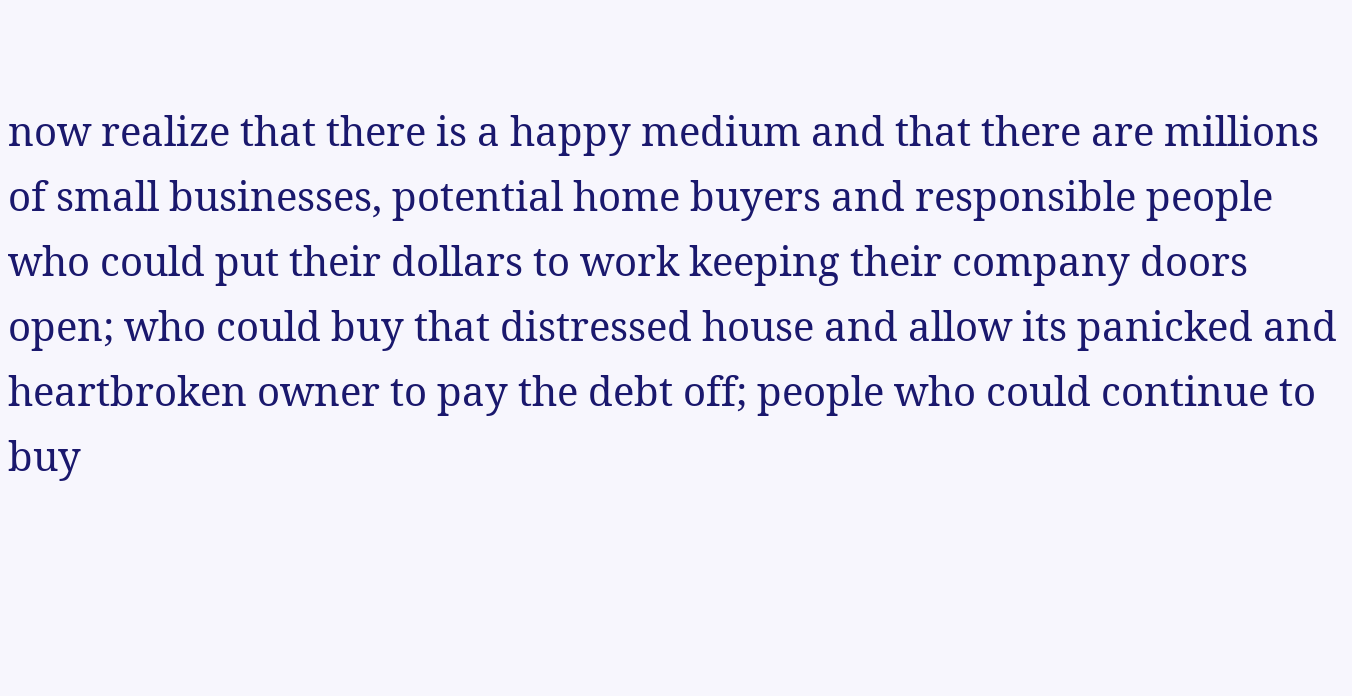now realize that there is a happy medium and that there are millions of small businesses, potential home buyers and responsible people who could put their dollars to work keeping their company doors open; who could buy that distressed house and allow its panicked and heartbroken owner to pay the debt off; people who could continue to buy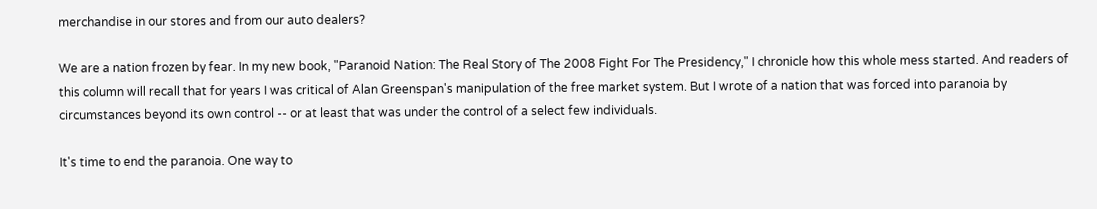merchandise in our stores and from our auto dealers?

We are a nation frozen by fear. In my new book, "Paranoid Nation: The Real Story of The 2008 Fight For The Presidency," I chronicle how this whole mess started. And readers of this column will recall that for years I was critical of Alan Greenspan's manipulation of the free market system. But I wrote of a nation that was forced into paranoia by circumstances beyond its own control -- or at least that was under the control of a select few individuals.

It's time to end the paranoia. One way to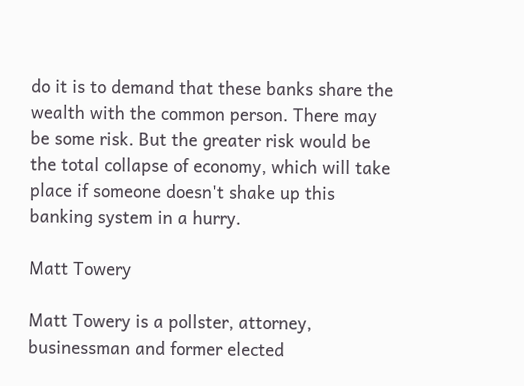do it is to demand that these banks share the wealth with the common person. There may be some risk. But the greater risk would be the total collapse of economy, which will take place if someone doesn't shake up this banking system in a hurry.

Matt Towery

Matt Towery is a pollster, attorney, businessman and former elected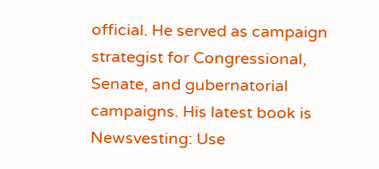official. He served as campaign strategist for Congressional, Senate, and gubernatorial campaigns. His latest book is Newsvesting: Use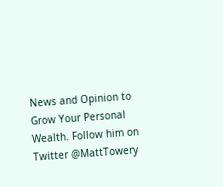News and Opinion to Grow Your Personal Wealth. Follow him on Twitter @MattTowery